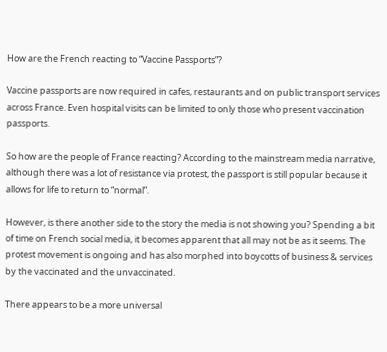How are the French reacting to “Vaccine Passports”?

Vaccine passports are now required in cafes, restaurants and on public transport services across France. Even hospital visits can be limited to only those who present vaccination passports.

So how are the people of France reacting? According to the mainstream media narrative, although there was a lot of resistance via protest, the passport is still popular because it allows for life to return to “normal”.

However, is there another side to the story the media is not showing you? Spending a bit of time on French social media, it becomes apparent that all may not be as it seems. The protest movement is ongoing and has also morphed into boycotts of business & services by the vaccinated and the unvaccinated.

There appears to be a more universal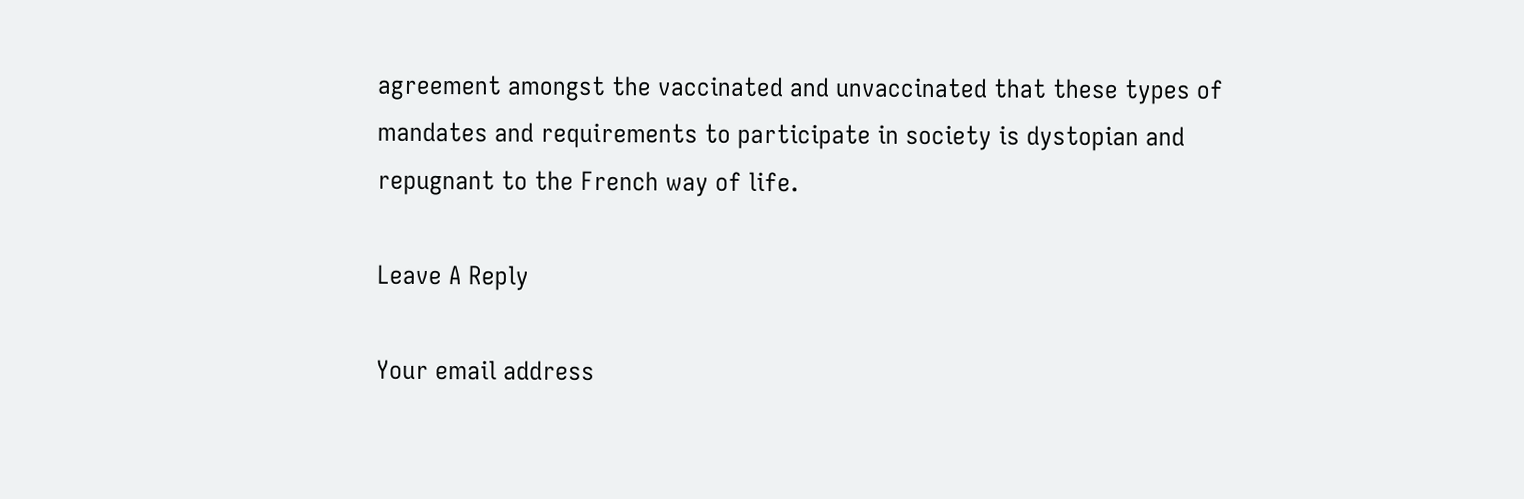agreement amongst the vaccinated and unvaccinated that these types of mandates and requirements to participate in society is dystopian and repugnant to the French way of life.

Leave A Reply

Your email address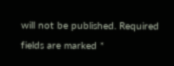will not be published. Required fields are marked *